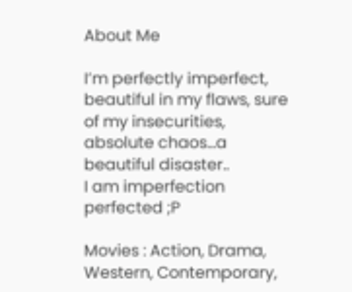About Me

I’m perfectly imperfect, beautiful in my flaws, sure of my insecurities, absolute chaos…a beautiful disaster..
I am imperfection perfected ;P

Movies : Action, Drama, Western, Contemporary,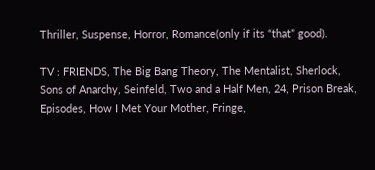Thriller, Suspense, Horror, Romance(only if its “that” good).

TV : FRIENDS, The Big Bang Theory, The Mentalist, Sherlock, Sons of Anarchy, Seinfeld, Two and a Half Men, 24, Prison Break, Episodes, How I Met Your Mother, Fringe,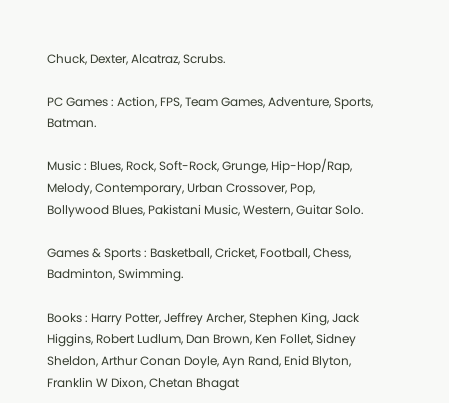Chuck, Dexter, Alcatraz, Scrubs.

PC Games : Action, FPS, Team Games, Adventure, Sports, Batman.

Music : Blues, Rock, Soft-Rock, Grunge, Hip-Hop/Rap, Melody, Contemporary, Urban Crossover, Pop, Bollywood Blues, Pakistani Music, Western, Guitar Solo.

Games & Sports : Basketball, Cricket, Football, Chess, Badminton, Swimming.

Books : Harry Potter, Jeffrey Archer, Stephen King, Jack Higgins, Robert Ludlum, Dan Brown, Ken Follet, Sidney Sheldon, Arthur Conan Doyle, Ayn Rand, Enid Blyton, Franklin W Dixon, Chetan Bhagat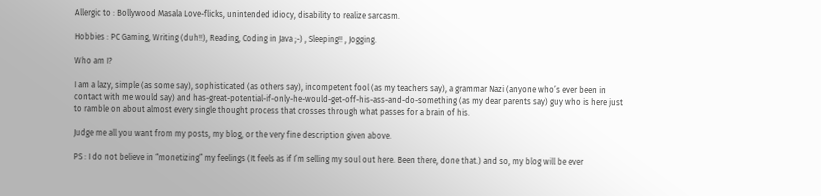Allergic to : Bollywood Masala Love-flicks, unintended idiocy, disability to realize sarcasm.

Hobbies : PC Gaming, Writing (duh!!), Reading, Coding in Java ;-) , Sleeping!! , Jogging.

Who am I?

I am a lazy, simple (as some say), sophisticated (as others say), incompetent fool (as my teachers say), a grammar Nazi (anyone who’s ever been in contact with me would say) and has-great-potential-if-only-he-would-get-off-his-ass-and-do-something (as my dear parents say) guy who is here just to ramble on about almost every single thought process that crosses through what passes for a brain of his.

Judge me all you want from my posts, my blog, or the very fine description given above.

PS : I do not believe in “monetizing” my feelings (It feels as if I’m selling my soul out here. Been there, done that.) and so, my blog will be ever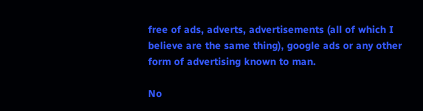free of ads, adverts, advertisements (all of which I believe are the same thing), google ads or any other form of advertising known to man.

No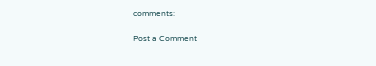comments:

Post a Comment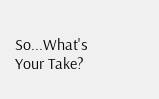So...What's Your Take?